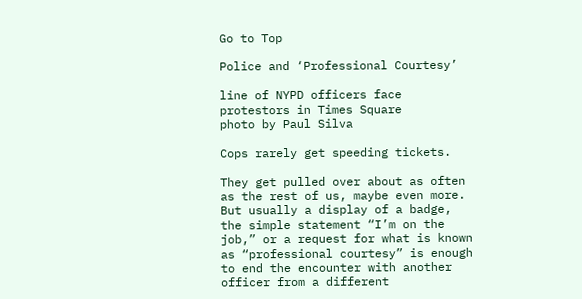Go to Top

Police and ‘Professional Courtesy’

line of NYPD officers face protestors in Times Square
photo by Paul Silva

Cops rarely get speeding tickets.

They get pulled over about as often as the rest of us, maybe even more. But usually a display of a badge, the simple statement “I’m on the job,” or a request for what is known as “professional courtesy” is enough to end the encounter with another officer from a different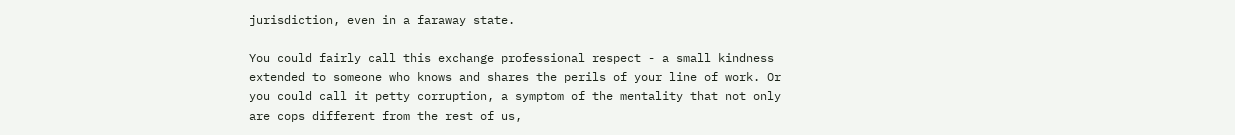jurisdiction, even in a faraway state.

You could fairly call this exchange professional respect - a small kindness extended to someone who knows and shares the perils of your line of work. Or you could call it petty corruption, a symptom of the mentality that not only are cops different from the rest of us,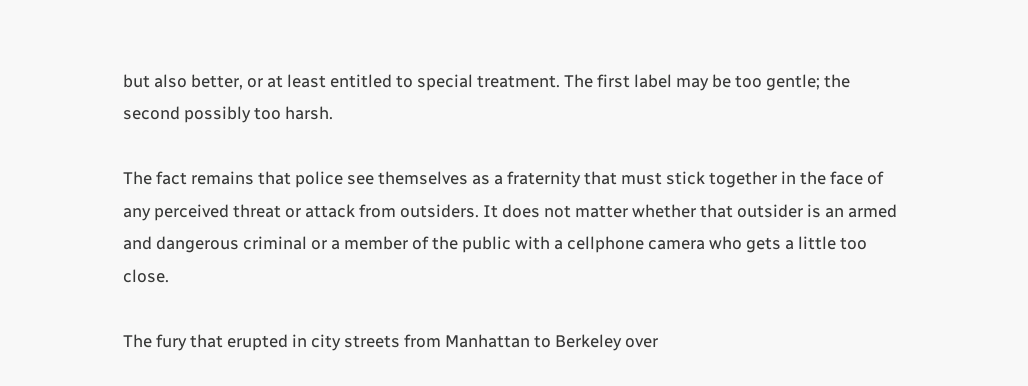but also better, or at least entitled to special treatment. The first label may be too gentle; the second possibly too harsh.

The fact remains that police see themselves as a fraternity that must stick together in the face of any perceived threat or attack from outsiders. It does not matter whether that outsider is an armed and dangerous criminal or a member of the public with a cellphone camera who gets a little too close.

The fury that erupted in city streets from Manhattan to Berkeley over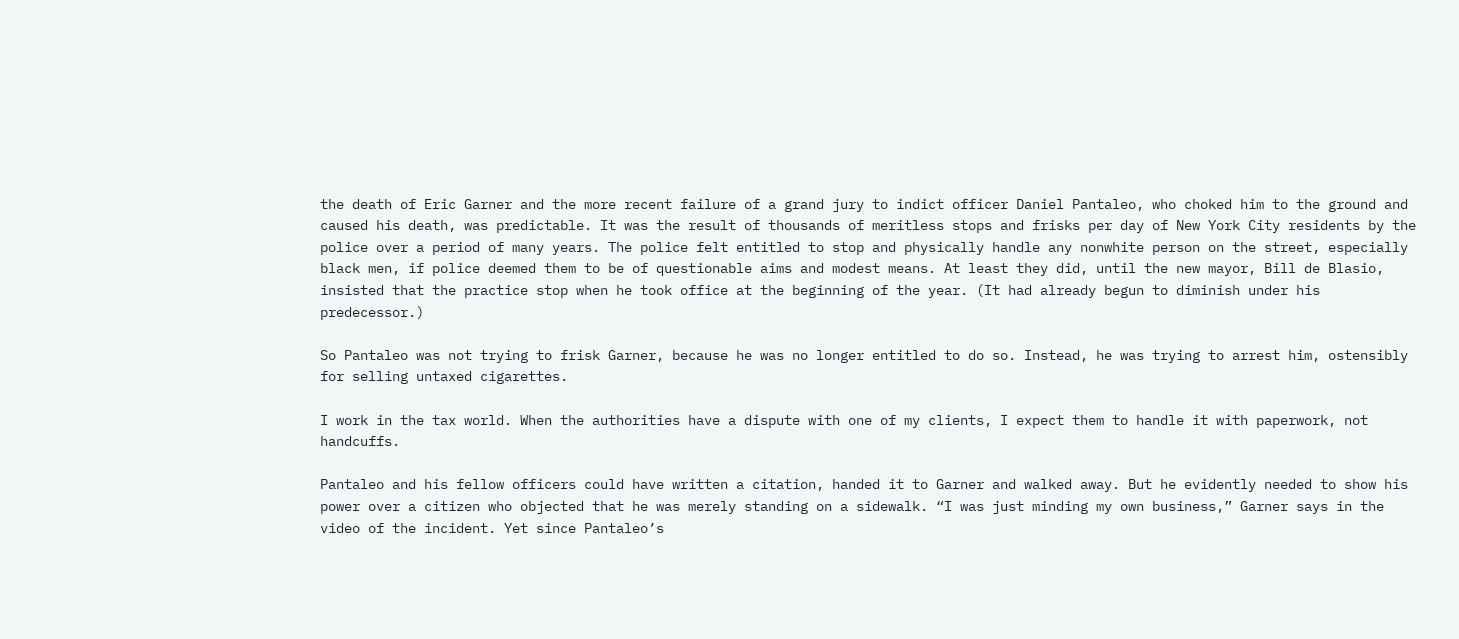the death of Eric Garner and the more recent failure of a grand jury to indict officer Daniel Pantaleo, who choked him to the ground and caused his death, was predictable. It was the result of thousands of meritless stops and frisks per day of New York City residents by the police over a period of many years. The police felt entitled to stop and physically handle any nonwhite person on the street, especially black men, if police deemed them to be of questionable aims and modest means. At least they did, until the new mayor, Bill de Blasio, insisted that the practice stop when he took office at the beginning of the year. (It had already begun to diminish under his predecessor.)

So Pantaleo was not trying to frisk Garner, because he was no longer entitled to do so. Instead, he was trying to arrest him, ostensibly for selling untaxed cigarettes.

I work in the tax world. When the authorities have a dispute with one of my clients, I expect them to handle it with paperwork, not handcuffs.

Pantaleo and his fellow officers could have written a citation, handed it to Garner and walked away. But he evidently needed to show his power over a citizen who objected that he was merely standing on a sidewalk. “I was just minding my own business,” Garner says in the video of the incident. Yet since Pantaleo’s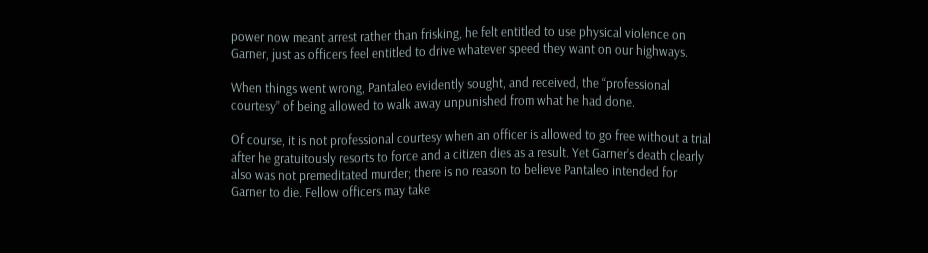power now meant arrest rather than frisking, he felt entitled to use physical violence on Garner, just as officers feel entitled to drive whatever speed they want on our highways.

When things went wrong, Pantaleo evidently sought, and received, the “professional courtesy” of being allowed to walk away unpunished from what he had done.

Of course, it is not professional courtesy when an officer is allowed to go free without a trial after he gratuitously resorts to force and a citizen dies as a result. Yet Garner’s death clearly also was not premeditated murder; there is no reason to believe Pantaleo intended for Garner to die. Fellow officers may take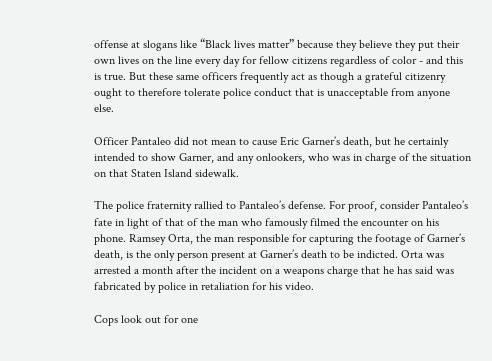offense at slogans like “Black lives matter” because they believe they put their own lives on the line every day for fellow citizens regardless of color - and this is true. But these same officers frequently act as though a grateful citizenry ought to therefore tolerate police conduct that is unacceptable from anyone else.

Officer Pantaleo did not mean to cause Eric Garner’s death, but he certainly intended to show Garner, and any onlookers, who was in charge of the situation on that Staten Island sidewalk.

The police fraternity rallied to Pantaleo’s defense. For proof, consider Pantaleo’s fate in light of that of the man who famously filmed the encounter on his phone. Ramsey Orta, the man responsible for capturing the footage of Garner’s death, is the only person present at Garner’s death to be indicted. Orta was arrested a month after the incident on a weapons charge that he has said was fabricated by police in retaliation for his video.

Cops look out for one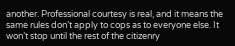another. Professional courtesy is real, and it means the same rules don’t apply to cops as to everyone else. It won’t stop until the rest of the citizenry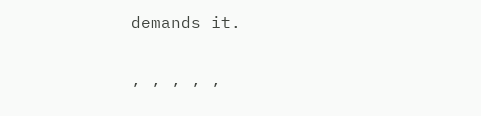demands it.

, , , , ,